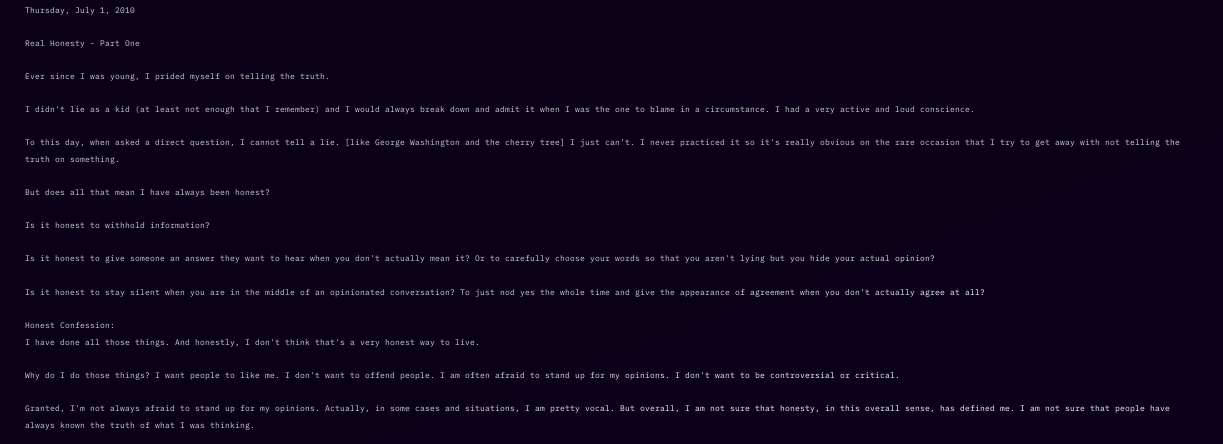Thursday, July 1, 2010

Real Honesty - Part One

Ever since I was young, I prided myself on telling the truth.

I didn't lie as a kid (at least not enough that I remember) and I would always break down and admit it when I was the one to blame in a circumstance. I had a very active and loud conscience.

To this day, when asked a direct question, I cannot tell a lie. [like George Washington and the cherry tree] I just can't. I never practiced it so it's really obvious on the rare occasion that I try to get away with not telling the truth on something.

But does all that mean I have always been honest?

Is it honest to withhold information?

Is it honest to give someone an answer they want to hear when you don't actually mean it? Or to carefully choose your words so that you aren't lying but you hide your actual opinion?

Is it honest to stay silent when you are in the middle of an opinionated conversation? To just nod yes the whole time and give the appearance of agreement when you don't actually agree at all?

Honest Confession:
I have done all those things. And honestly, I don't think that's a very honest way to live.

Why do I do those things? I want people to like me. I don't want to offend people. I am often afraid to stand up for my opinions. I don't want to be controversial or critical.

Granted, I'm not always afraid to stand up for my opinions. Actually, in some cases and situations, I am pretty vocal. But overall, I am not sure that honesty, in this overall sense, has defined me. I am not sure that people have always known the truth of what I was thinking.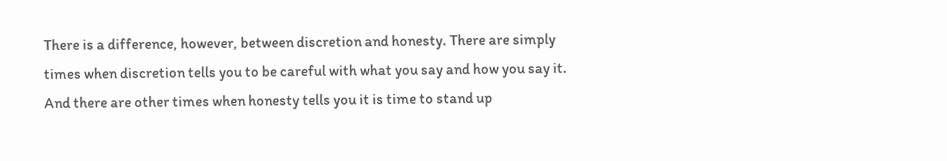There is a difference, however, between discretion and honesty. There are simply times when discretion tells you to be careful with what you say and how you say it. And there are other times when honesty tells you it is time to stand up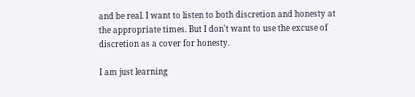and be real. I want to listen to both discretion and honesty at the appropriate times. But I don't want to use the excuse of discretion as a cover for honesty.

I am just learning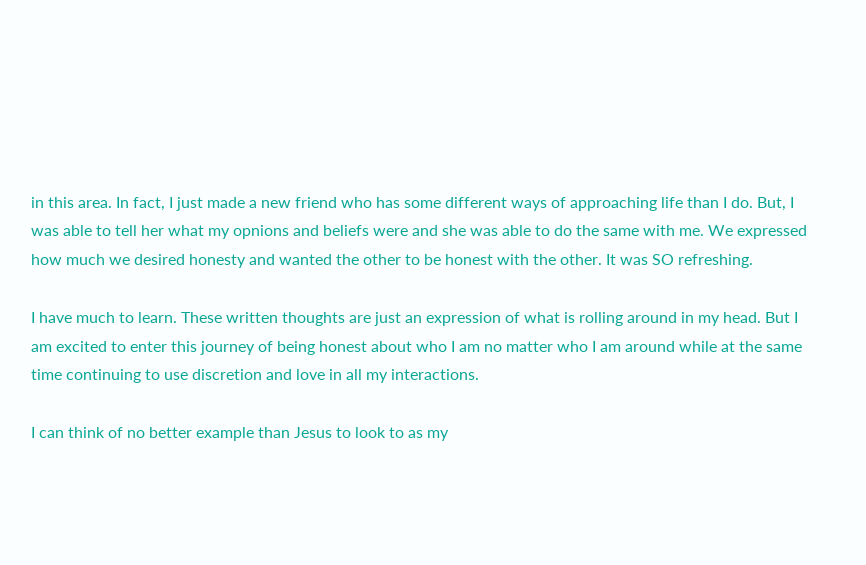in this area. In fact, I just made a new friend who has some different ways of approaching life than I do. But, I was able to tell her what my opnions and beliefs were and she was able to do the same with me. We expressed how much we desired honesty and wanted the other to be honest with the other. It was SO refreshing.

I have much to learn. These written thoughts are just an expression of what is rolling around in my head. But I am excited to enter this journey of being honest about who I am no matter who I am around while at the same time continuing to use discretion and love in all my interactions.

I can think of no better example than Jesus to look to as my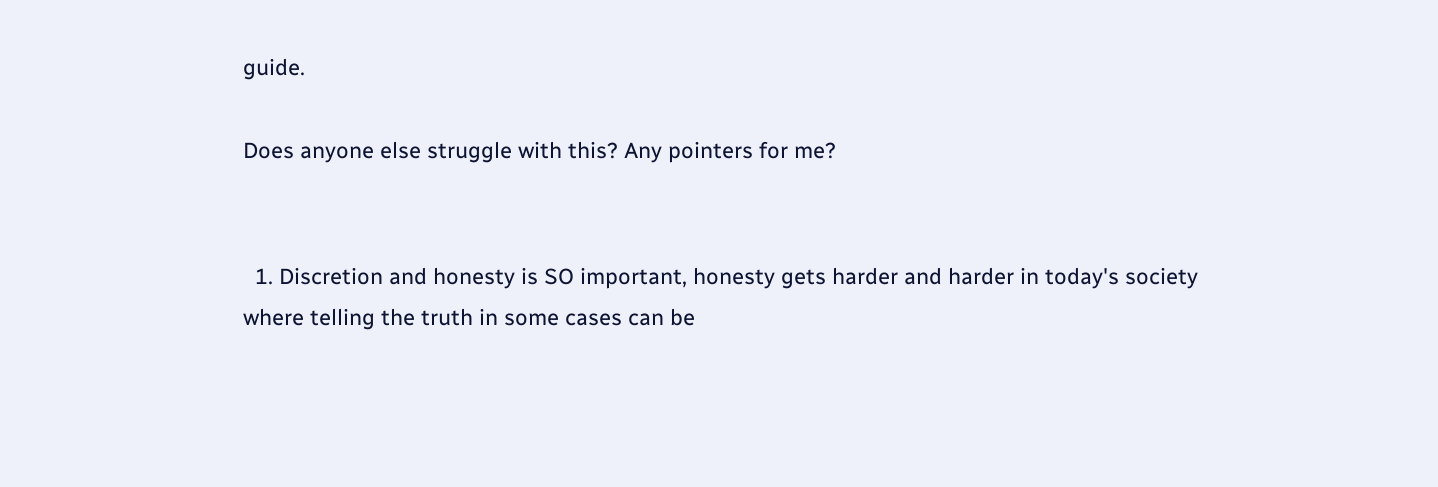guide.

Does anyone else struggle with this? Any pointers for me?


  1. Discretion and honesty is SO important, honesty gets harder and harder in today's society where telling the truth in some cases can be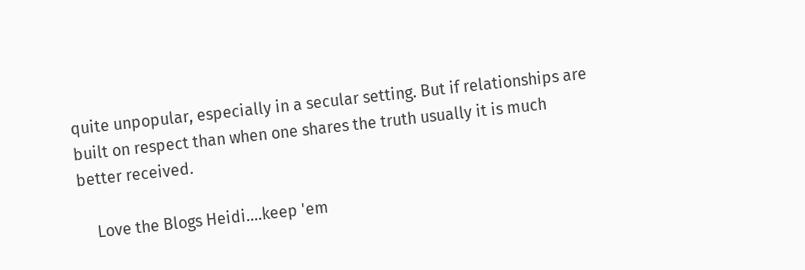quite unpopular, especially in a secular setting. But if relationships are built on respect than when one shares the truth usually it is much better received.

    Love the Blogs Heidi....keep 'em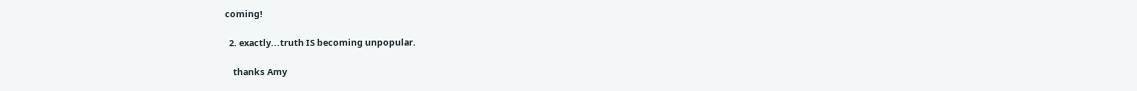coming!

  2. exactly...truth IS becoming unpopular.

    thanks Amy